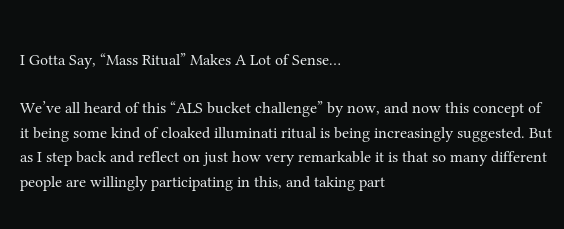I Gotta Say, “Mass Ritual” Makes A Lot of Sense…

We’ve all heard of this “ALS bucket challenge” by now, and now this concept of it being some kind of cloaked illuminati ritual is being increasingly suggested. But as I step back and reflect on just how very remarkable it is that so many different people are willingly participating in this, and taking part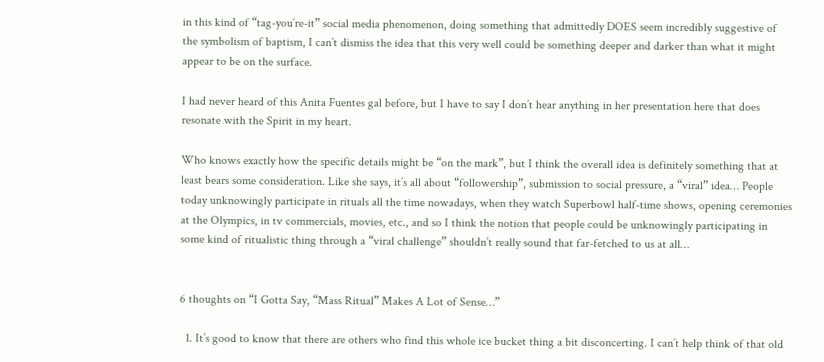in this kind of “tag-you’re-it” social media phenomenon, doing something that admittedly DOES seem incredibly suggestive of the symbolism of baptism, I can’t dismiss the idea that this very well could be something deeper and darker than what it might appear to be on the surface.

I had never heard of this Anita Fuentes gal before, but I have to say I don’t hear anything in her presentation here that does resonate with the Spirit in my heart.

Who knows exactly how the specific details might be “on the mark”, but I think the overall idea is definitely something that at least bears some consideration. Like she says, it’s all about “followership”, submission to social pressure, a “viral” idea… People today unknowingly participate in rituals all the time nowadays, when they watch Superbowl half-time shows, opening ceremonies at the Olympics, in tv commercials, movies, etc., and so I think the notion that people could be unknowingly participating in some kind of ritualistic thing through a “viral challenge” shouldn’t really sound that far-fetched to us at all…


6 thoughts on “I Gotta Say, “Mass Ritual” Makes A Lot of Sense…”

  1. It’s good to know that there are others who find this whole ice bucket thing a bit disconcerting. I can’t help think of that old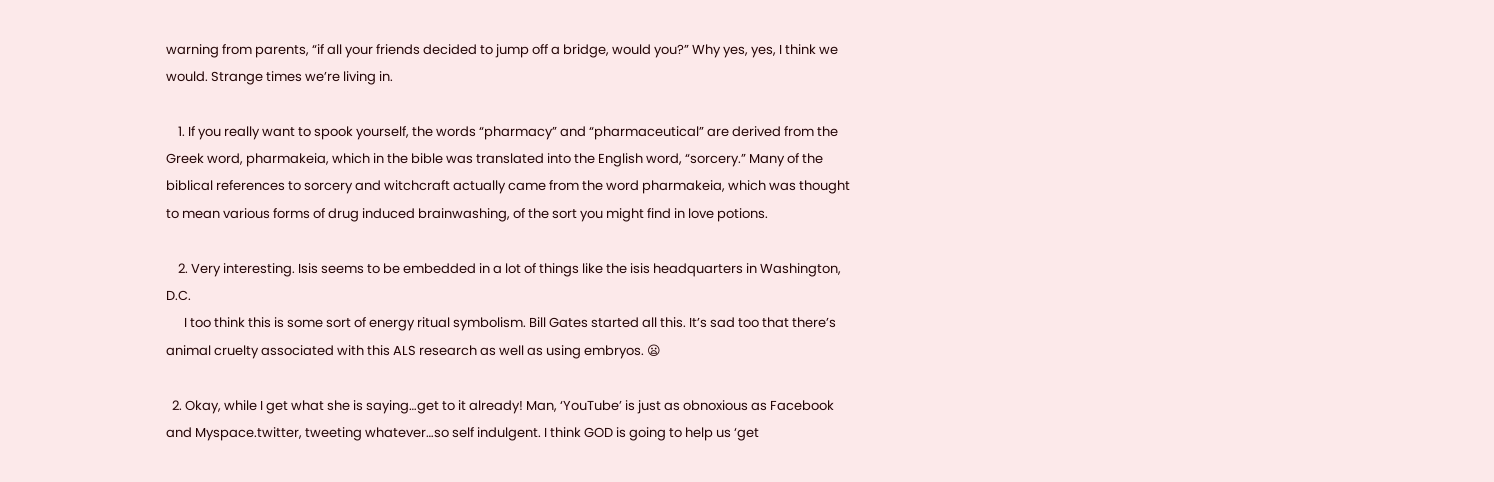warning from parents, “if all your friends decided to jump off a bridge, would you?” Why yes, yes, I think we would. Strange times we’re living in.

    1. If you really want to spook yourself, the words “pharmacy” and “pharmaceutical” are derived from the Greek word, pharmakeia, which in the bible was translated into the English word, “sorcery.” Many of the biblical references to sorcery and witchcraft actually came from the word pharmakeia, which was thought to mean various forms of drug induced brainwashing, of the sort you might find in love potions.

    2. Very interesting. Isis seems to be embedded in a lot of things like the isis headquarters in Washington, D.C.
      I too think this is some sort of energy ritual symbolism. Bill Gates started all this. It’s sad too that there’s animal cruelty associated with this ALS research as well as using embryos. 😦

  2. Okay, while I get what she is saying…get to it already! Man, ‘YouTube’ is just as obnoxious as Facebook and Myspace.twitter, tweeting whatever…so self indulgent. I think GOD is going to help us ‘get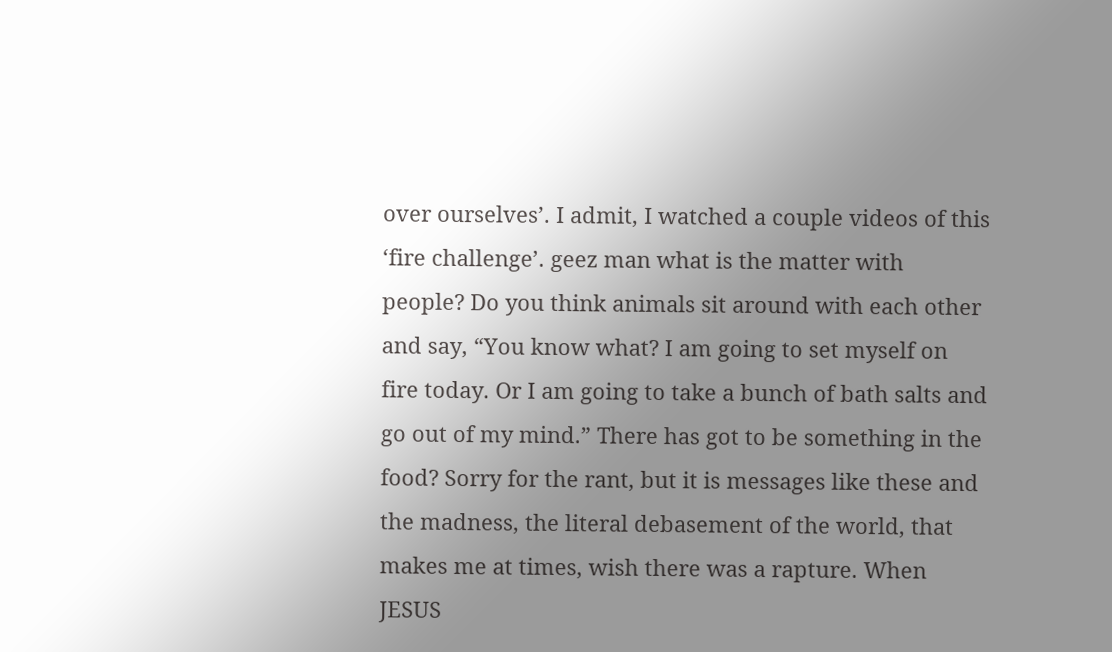over ourselves’. I admit, I watched a couple videos of this ‘fire challenge’. geez man what is the matter with people? Do you think animals sit around with each other and say, “You know what? I am going to set myself on fire today. Or I am going to take a bunch of bath salts and go out of my mind.” There has got to be something in the food? Sorry for the rant, but it is messages like these and the madness, the literal debasement of the world, that makes me at times, wish there was a rapture. When JESUS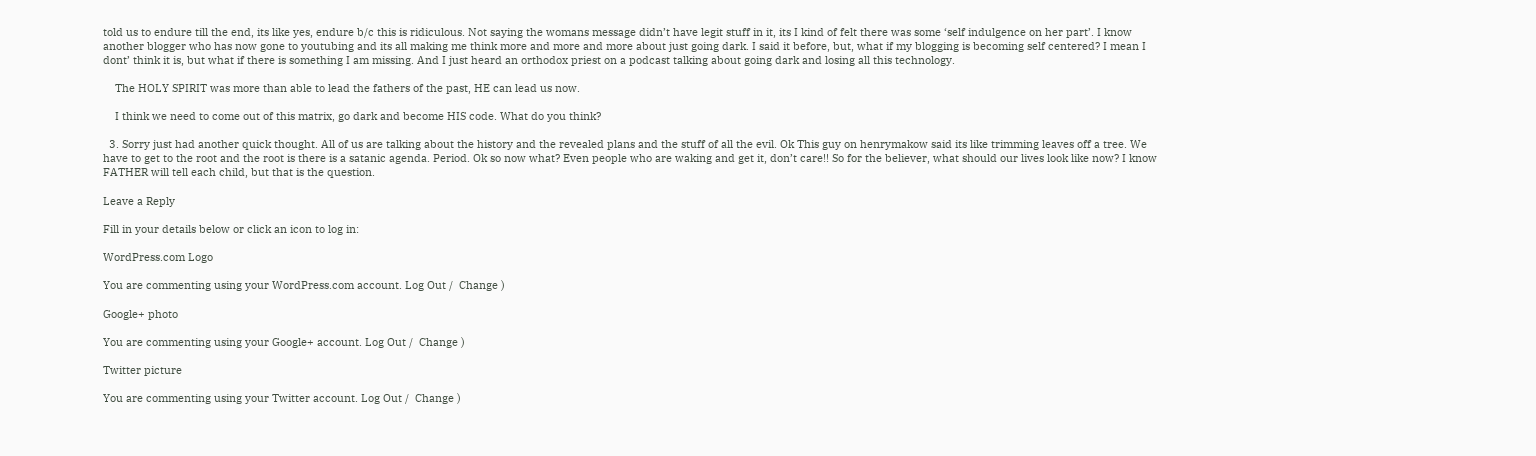told us to endure till the end, its like yes, endure b/c this is ridiculous. Not saying the womans message didn’t have legit stuff in it, its I kind of felt there was some ‘self indulgence on her part’. I know another blogger who has now gone to youtubing and its all making me think more and more and more about just going dark. I said it before, but, what if my blogging is becoming self centered? I mean I dont’ think it is, but what if there is something I am missing. And I just heard an orthodox priest on a podcast talking about going dark and losing all this technology.

    The HOLY SPIRIT was more than able to lead the fathers of the past, HE can lead us now.

    I think we need to come out of this matrix, go dark and become HIS code. What do you think?

  3. Sorry just had another quick thought. All of us are talking about the history and the revealed plans and the stuff of all the evil. Ok This guy on henrymakow said its like trimming leaves off a tree. We have to get to the root and the root is there is a satanic agenda. Period. Ok so now what? Even people who are waking and get it, don’t care!! So for the believer, what should our lives look like now? I know FATHER will tell each child, but that is the question.

Leave a Reply

Fill in your details below or click an icon to log in:

WordPress.com Logo

You are commenting using your WordPress.com account. Log Out /  Change )

Google+ photo

You are commenting using your Google+ account. Log Out /  Change )

Twitter picture

You are commenting using your Twitter account. Log Out /  Change )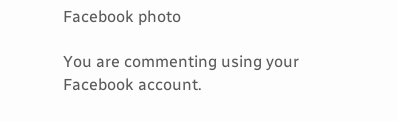Facebook photo

You are commenting using your Facebook account.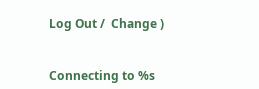Log Out /  Change )


Connecting to %s